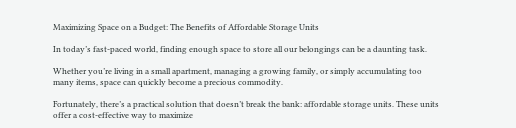Maximizing Space on a Budget: The Benefits of Affordable Storage Units

In today’s fast-paced world, finding enough space to store all our belongings can be a daunting task.

Whether you’re living in a small apartment, managing a growing family, or simply accumulating too many items, space can quickly become a precious commodity.

Fortunately, there’s a practical solution that doesn’t break the bank: affordable storage units. These units offer a cost-effective way to maximize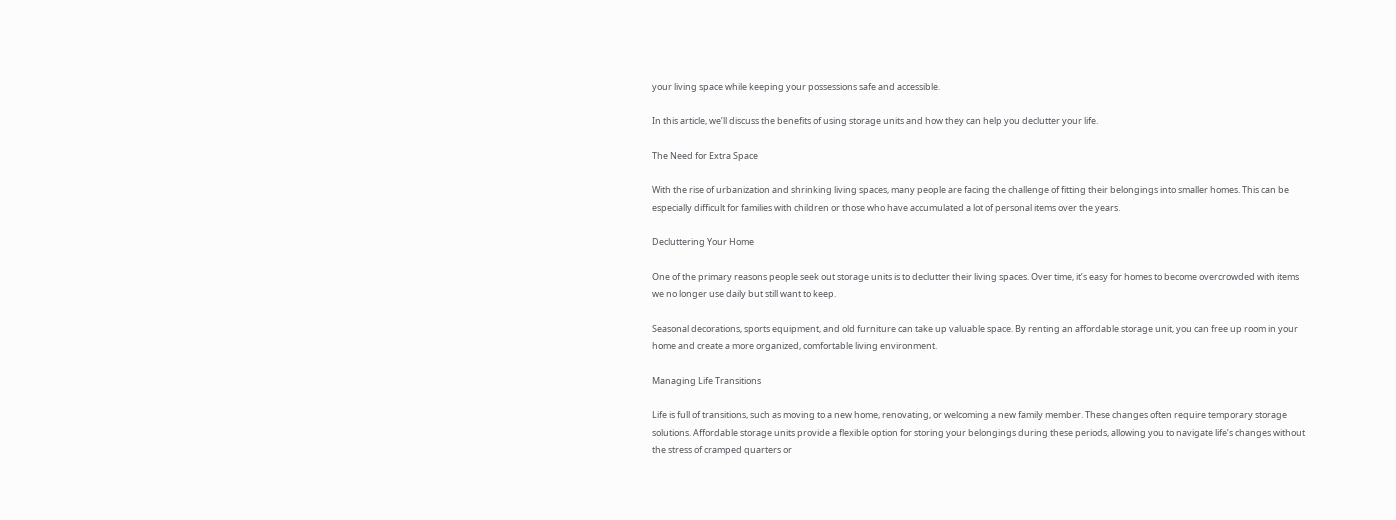your living space while keeping your possessions safe and accessible.

In this article, we’ll discuss the benefits of using storage units and how they can help you declutter your life.

The Need for Extra Space

With the rise of urbanization and shrinking living spaces, many people are facing the challenge of fitting their belongings into smaller homes. This can be especially difficult for families with children or those who have accumulated a lot of personal items over the years.

Decluttering Your Home

One of the primary reasons people seek out storage units is to declutter their living spaces. Over time, it’s easy for homes to become overcrowded with items we no longer use daily but still want to keep.

Seasonal decorations, sports equipment, and old furniture can take up valuable space. By renting an affordable storage unit, you can free up room in your home and create a more organized, comfortable living environment.

Managing Life Transitions

Life is full of transitions, such as moving to a new home, renovating, or welcoming a new family member. These changes often require temporary storage solutions. Affordable storage units provide a flexible option for storing your belongings during these periods, allowing you to navigate life’s changes without the stress of cramped quarters or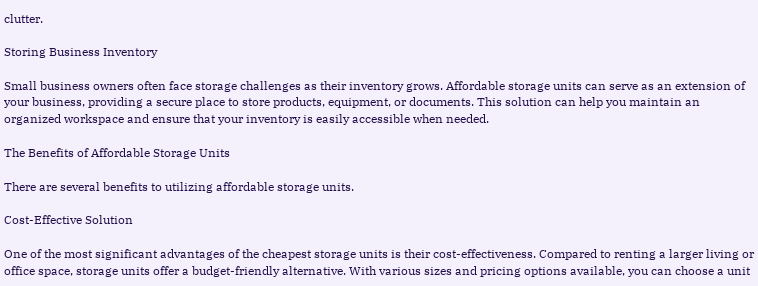clutter.

Storing Business Inventory

Small business owners often face storage challenges as their inventory grows. Affordable storage units can serve as an extension of your business, providing a secure place to store products, equipment, or documents. This solution can help you maintain an organized workspace and ensure that your inventory is easily accessible when needed.

The Benefits of Affordable Storage Units

There are several benefits to utilizing affordable storage units.

Cost-Effective Solution

One of the most significant advantages of the cheapest storage units is their cost-effectiveness. Compared to renting a larger living or office space, storage units offer a budget-friendly alternative. With various sizes and pricing options available, you can choose a unit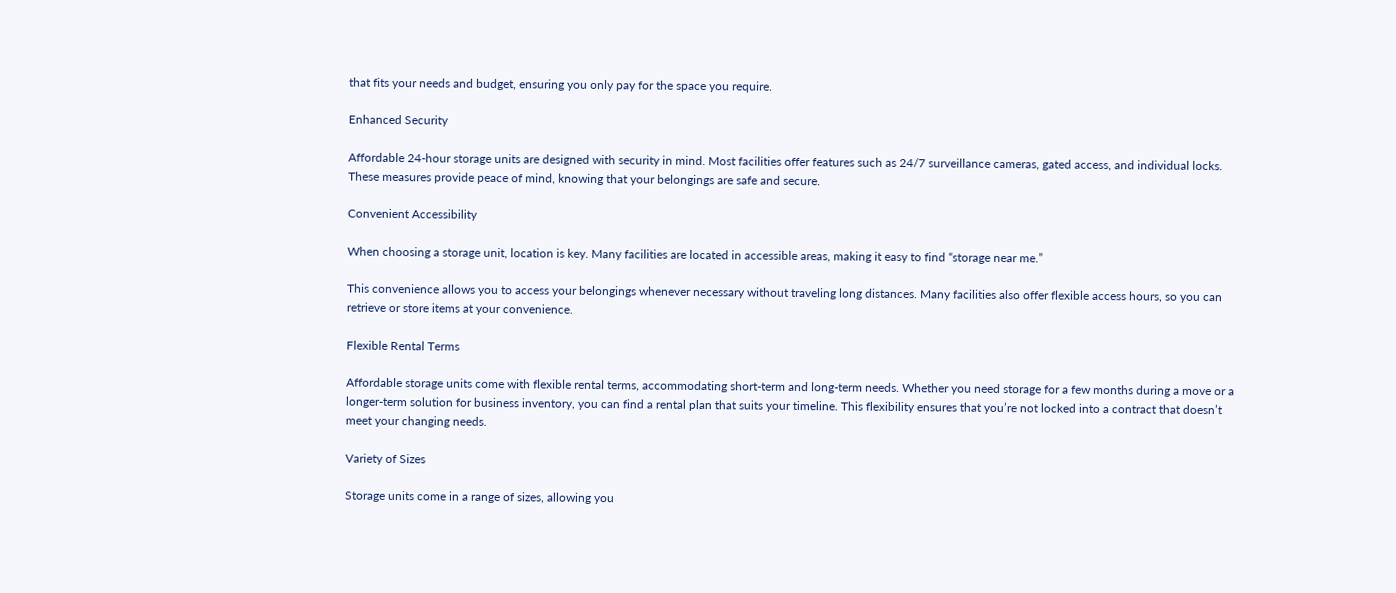that fits your needs and budget, ensuring you only pay for the space you require.

Enhanced Security

Affordable 24-hour storage units are designed with security in mind. Most facilities offer features such as 24/7 surveillance cameras, gated access, and individual locks. These measures provide peace of mind, knowing that your belongings are safe and secure.

Convenient Accessibility

When choosing a storage unit, location is key. Many facilities are located in accessible areas, making it easy to find “storage near me.”

This convenience allows you to access your belongings whenever necessary without traveling long distances. Many facilities also offer flexible access hours, so you can retrieve or store items at your convenience.

Flexible Rental Terms

Affordable storage units come with flexible rental terms, accommodating short-term and long-term needs. Whether you need storage for a few months during a move or a longer-term solution for business inventory, you can find a rental plan that suits your timeline. This flexibility ensures that you’re not locked into a contract that doesn’t meet your changing needs.

Variety of Sizes

Storage units come in a range of sizes, allowing you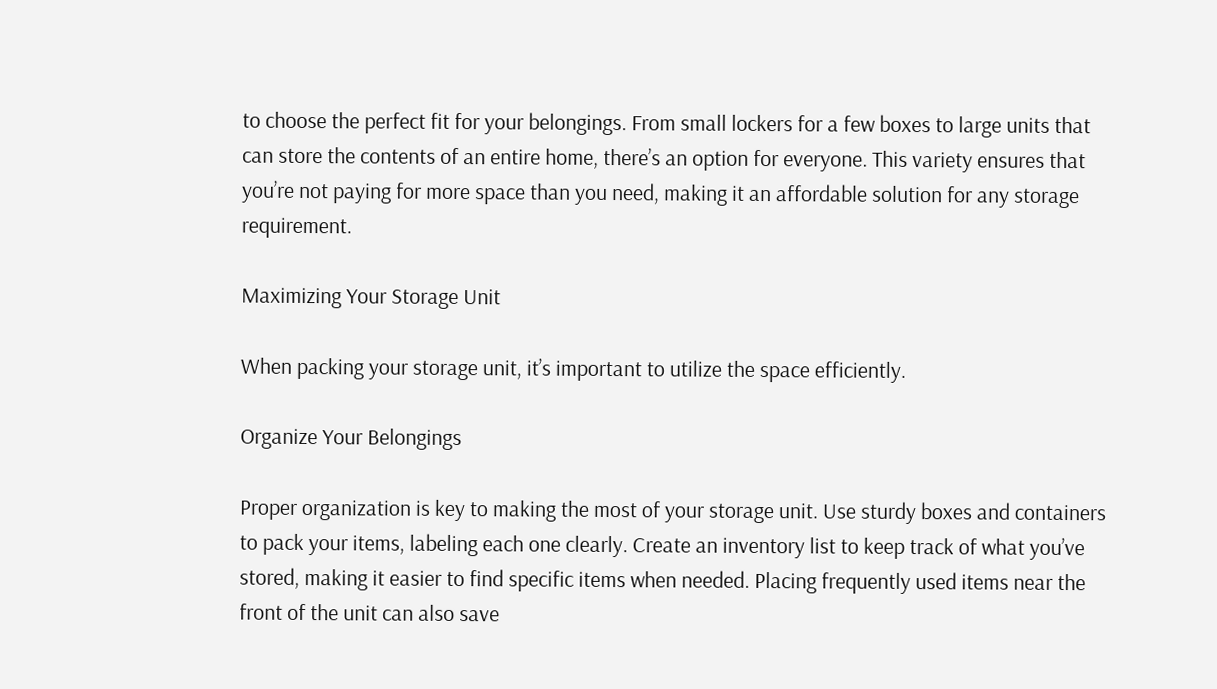to choose the perfect fit for your belongings. From small lockers for a few boxes to large units that can store the contents of an entire home, there’s an option for everyone. This variety ensures that you’re not paying for more space than you need, making it an affordable solution for any storage requirement.

Maximizing Your Storage Unit

When packing your storage unit, it’s important to utilize the space efficiently.

Organize Your Belongings

Proper organization is key to making the most of your storage unit. Use sturdy boxes and containers to pack your items, labeling each one clearly. Create an inventory list to keep track of what you’ve stored, making it easier to find specific items when needed. Placing frequently used items near the front of the unit can also save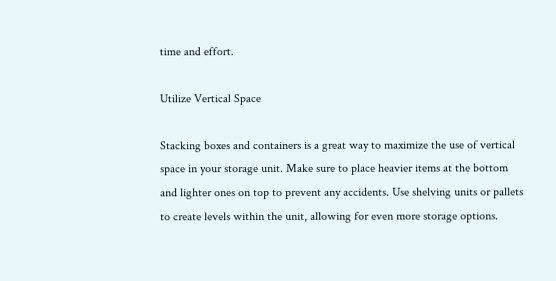time and effort.

Utilize Vertical Space

Stacking boxes and containers is a great way to maximize the use of vertical space in your storage unit. Make sure to place heavier items at the bottom and lighter ones on top to prevent any accidents. Use shelving units or pallets to create levels within the unit, allowing for even more storage options.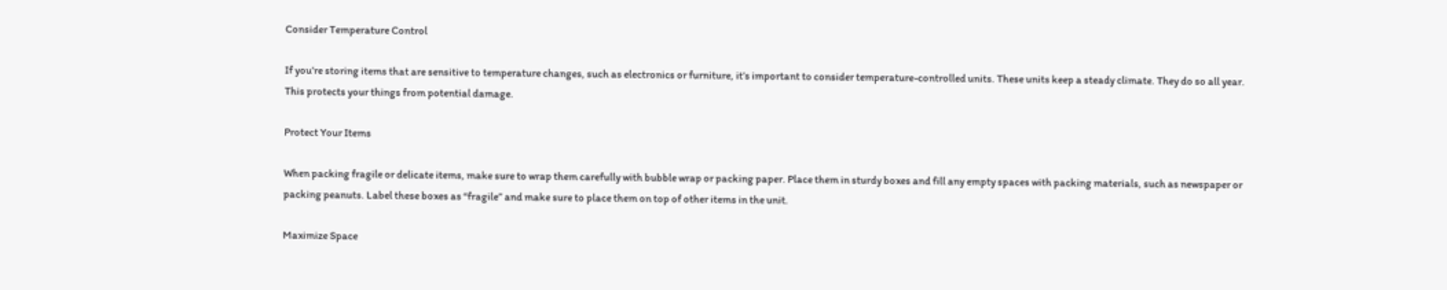Consider Temperature Control

If you’re storing items that are sensitive to temperature changes, such as electronics or furniture, it’s important to consider temperature-controlled units. These units keep a steady climate. They do so all year. This protects your things from potential damage.

Protect Your Items

When packing fragile or delicate items, make sure to wrap them carefully with bubble wrap or packing paper. Place them in sturdy boxes and fill any empty spaces with packing materials, such as newspaper or packing peanuts. Label these boxes as “fragile” and make sure to place them on top of other items in the unit.

Maximize Space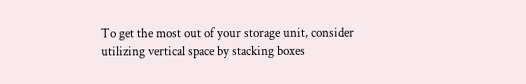To get the most out of your storage unit, consider utilizing vertical space by stacking boxes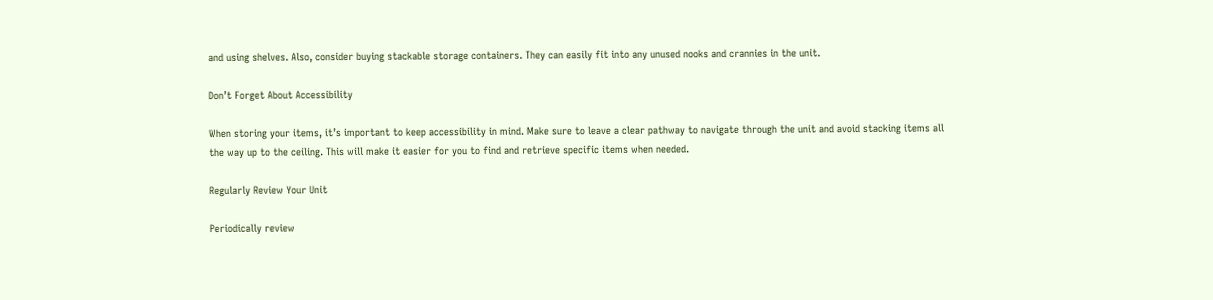and using shelves. Also, consider buying stackable storage containers. They can easily fit into any unused nooks and crannies in the unit.

Don’t Forget About Accessibility

When storing your items, it’s important to keep accessibility in mind. Make sure to leave a clear pathway to navigate through the unit and avoid stacking items all the way up to the ceiling. This will make it easier for you to find and retrieve specific items when needed.

Regularly Review Your Unit

Periodically review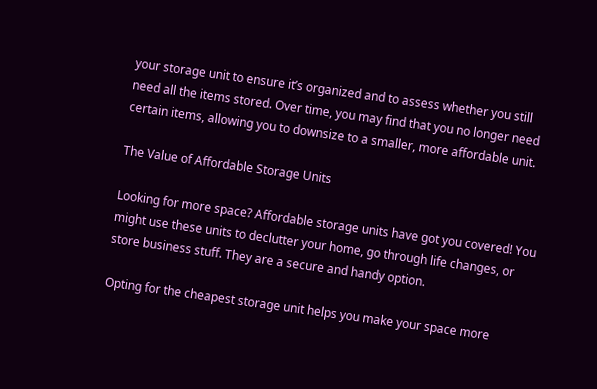your storage unit to ensure it’s organized and to assess whether you still need all the items stored. Over time, you may find that you no longer need certain items, allowing you to downsize to a smaller, more affordable unit.

The Value of Affordable Storage Units

Looking for more space? Affordable storage units have got you covered! You might use these units to declutter your home, go through life changes, or store business stuff. They are a secure and handy option.

Opting for the cheapest storage unit helps you make your space more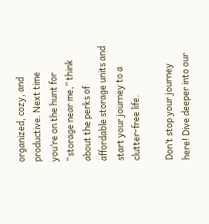organized, cozy, and productive. Next time you’re on the hunt for “storage near me,” think about the perks of affordable storage units and start your journey to a clutter-free life.

Don’t stop your journey here! Dive deeper into our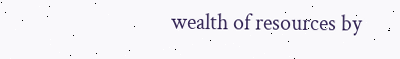wealth of resources by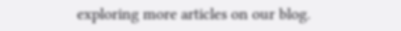exploring more articles on our blog.